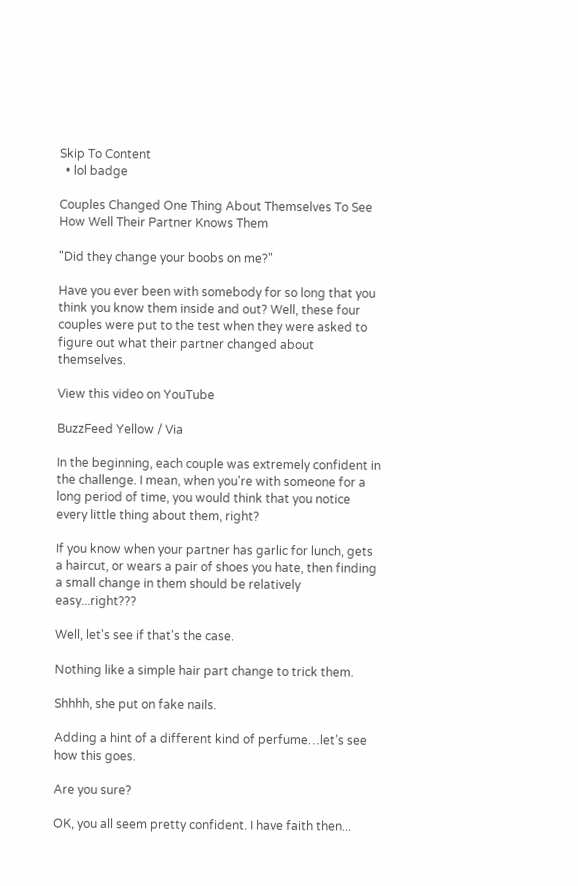Skip To Content
  • lol badge

Couples Changed One Thing About Themselves To See How Well Their Partner Knows Them

"Did they change your boobs on me?"

Have you ever been with somebody for so long that you think you know them inside and out? Well, these four couples were put to the test when they were asked to figure out what their partner changed about themselves.

View this video on YouTube

BuzzFeed Yellow / Via

In the beginning, each couple was extremely confident in the challenge. I mean, when you're with someone for a long period of time, you would think that you notice every little thing about them, right?

If you know when your partner has garlic for lunch, gets a haircut, or wears a pair of shoes you hate, then finding a small change in them should be relatively easy...right???

Well, let's see if that's the case.

Nothing like a simple hair part change to trick them.

Shhhh, she put on fake nails.

Adding a hint of a different kind of perfume…let’s see how this goes.

Are you sure?

OK, you all seem pretty confident. I have faith then...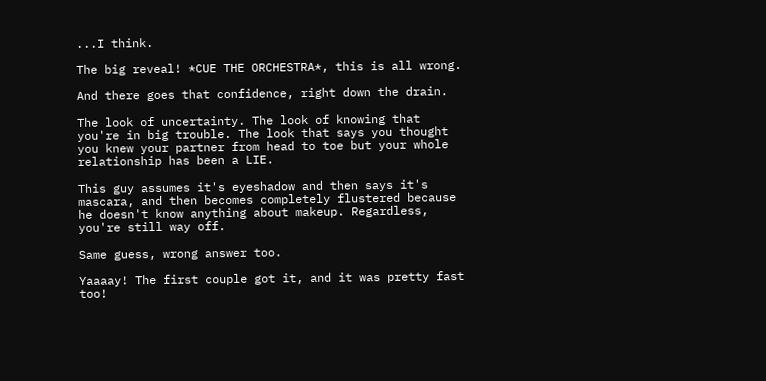...I think.

The big reveal! *CUE THE ORCHESTRA*, this is all wrong.

And there goes that confidence, right down the drain.

The look of uncertainty. The look of knowing that you're in big trouble. The look that says you thought you knew your partner from head to toe but your whole relationship has been a LIE.

This guy assumes it's eyeshadow and then says it's mascara, and then becomes completely flustered because he doesn't know anything about makeup. Regardless, you're still way off.

Same guess, wrong answer too.

Yaaaay! The first couple got it, and it was pretty fast too!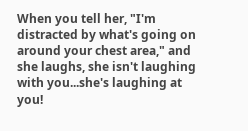When you tell her, "I'm distracted by what's going on around your chest area," and she laughs, she isn't laughing with you...she's laughing at you!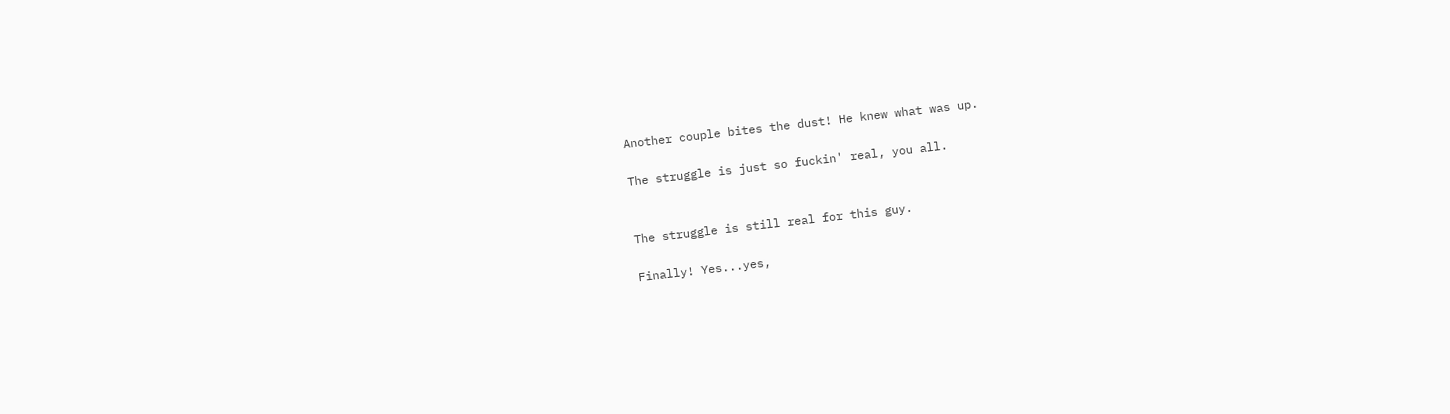Another couple bites the dust! He knew what was up.

The struggle is just so fuckin' real, you all.


The struggle is still real for this guy.

Finally! Yes...yes,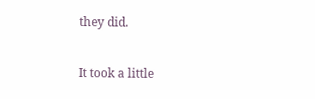they did.

It took a little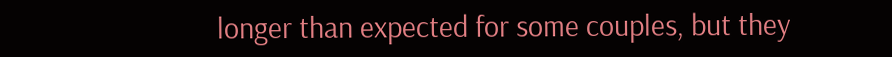longer than expected for some couples, but they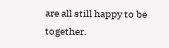are all still happy to be together.